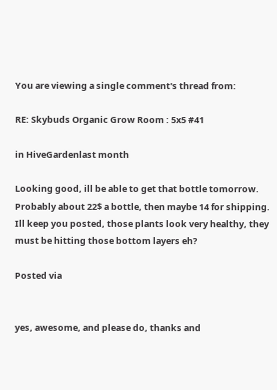You are viewing a single comment's thread from:

RE: Skybuds Organic Grow Room : 5x5 #41

in HiveGardenlast month

Looking good, ill be able to get that bottle tomorrow. Probably about 22$ a bottle, then maybe 14 for shipping. Ill keep you posted, those plants look very healthy, they must be hitting those bottom layers eh?

Posted via


yes, awesome, and please do, thanks and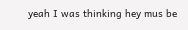yeah I was thinking hey mus be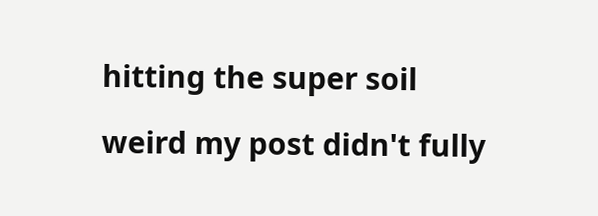hitting the super soil

weird my post didn't fully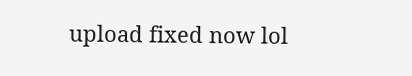upload fixed now lol